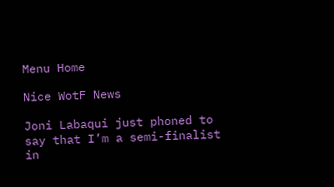Menu Home

Nice WotF News

Joni Labaqui just phoned to say that I’m a semi-finalist  in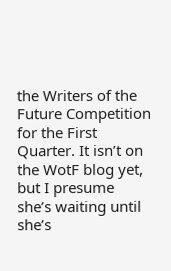the Writers of the Future Competition for the First Quarter. It isn’t on the WotF blog yet, but I presume she’s waiting until she’s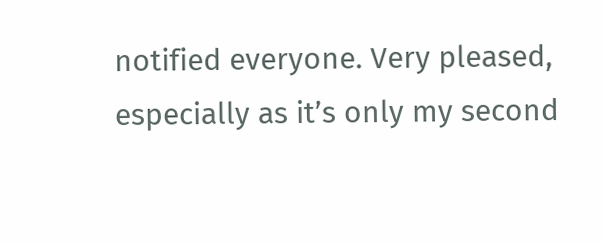notified everyone. Very pleased, especially as it’s only my second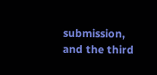submission, and the third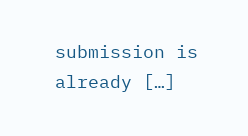submission is already […]